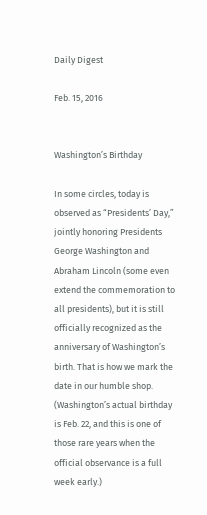Daily Digest

Feb. 15, 2016


Washington’s Birthday

In some circles, today is observed as “Presidents’ Day,” jointly honoring Presidents George Washington and Abraham Lincoln (some even extend the commemoration to all presidents), but it is still officially recognized as the anniversary of Washington’s birth. That is how we mark the date in our humble shop. (Washington’s actual birthday is Feb. 22, and this is one of those rare years when the official observance is a full week early.)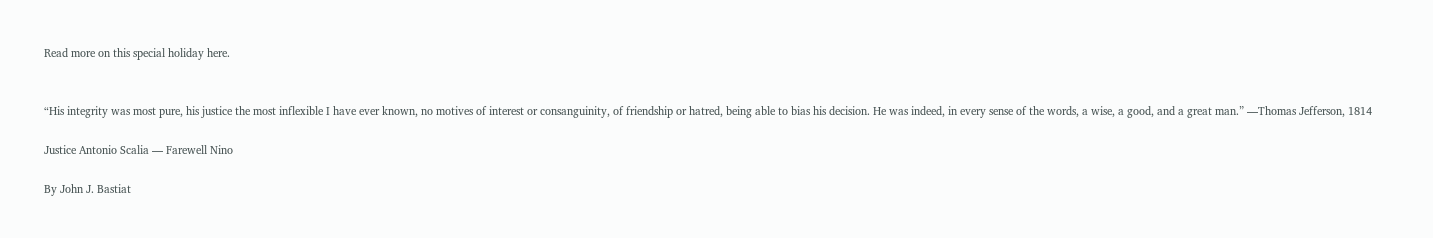Read more on this special holiday here.


“His integrity was most pure, his justice the most inflexible I have ever known, no motives of interest or consanguinity, of friendship or hatred, being able to bias his decision. He was indeed, in every sense of the words, a wise, a good, and a great man.” —Thomas Jefferson, 1814

Justice Antonio Scalia — Farewell Nino

By John J. Bastiat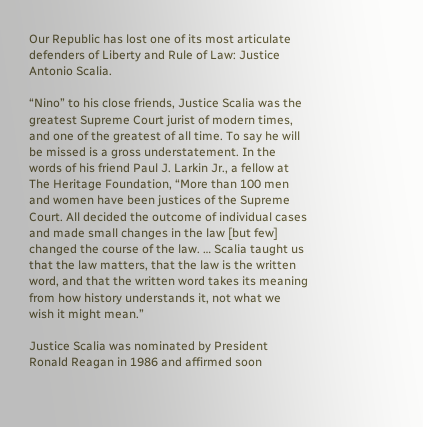Our Republic has lost one of its most articulate defenders of Liberty and Rule of Law: Justice Antonio Scalia.

“Nino” to his close friends, Justice Scalia was the greatest Supreme Court jurist of modern times, and one of the greatest of all time. To say he will be missed is a gross understatement. In the words of his friend Paul J. Larkin Jr., a fellow at The Heritage Foundation, “More than 100 men and women have been justices of the Supreme Court. All decided the outcome of individual cases and made small changes in the law [but few] changed the course of the law. … Scalia taught us that the law matters, that the law is the written word, and that the written word takes its meaning from how history understands it, not what we wish it might mean.”

Justice Scalia was nominated by President Ronald Reagan in 1986 and affirmed soon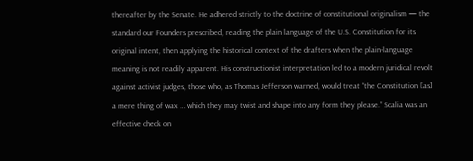thereafter by the Senate. He adhered strictly to the doctrine of constitutional originalism — the standard our Founders prescribed, reading the plain language of the U.S. Constitution for its original intent, then applying the historical context of the drafters when the plain-language meaning is not readily apparent. His constructionist interpretation led to a modern juridical revolt against activist judges, those who, as Thomas Jefferson warned, would treat “the Constitution [as] a mere thing of wax … which they may twist and shape into any form they please.” Scalia was an effective check on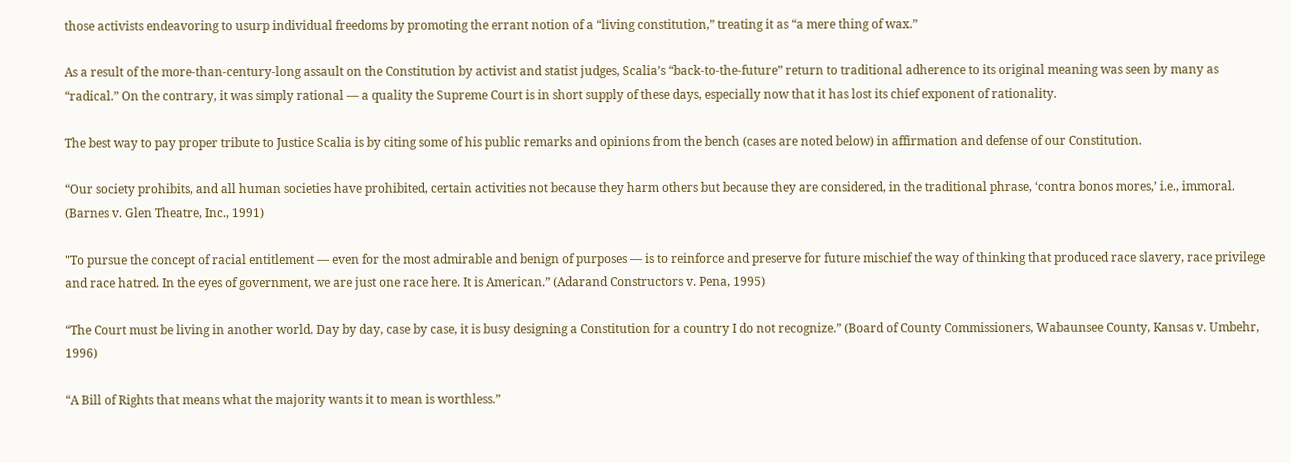those activists endeavoring to usurp individual freedoms by promoting the errant notion of a “living constitution,” treating it as “a mere thing of wax.”

As a result of the more-than-century-long assault on the Constitution by activist and statist judges, Scalia’s “back-to-the-future” return to traditional adherence to its original meaning was seen by many as “radical.” On the contrary, it was simply rational — a quality the Supreme Court is in short supply of these days, especially now that it has lost its chief exponent of rationality.

The best way to pay proper tribute to Justice Scalia is by citing some of his public remarks and opinions from the bench (cases are noted below) in affirmation and defense of our Constitution.

“Our society prohibits, and all human societies have prohibited, certain activities not because they harm others but because they are considered, in the traditional phrase, ‘contra bonos mores,’ i.e., immoral. (Barnes v. Glen Theatre, Inc., 1991)

"To pursue the concept of racial entitlement — even for the most admirable and benign of purposes — is to reinforce and preserve for future mischief the way of thinking that produced race slavery, race privilege and race hatred. In the eyes of government, we are just one race here. It is American.” (Adarand Constructors v. Pena, 1995)

“The Court must be living in another world. Day by day, case by case, it is busy designing a Constitution for a country I do not recognize.” (Board of County Commissioners, Wabaunsee County, Kansas v. Umbehr, 1996)

“A Bill of Rights that means what the majority wants it to mean is worthless.”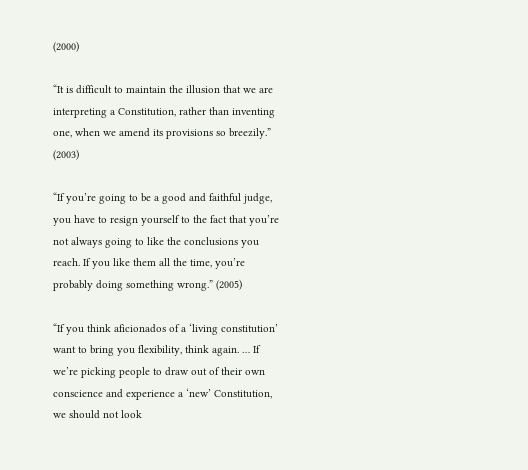(2000)

“It is difficult to maintain the illusion that we are interpreting a Constitution, rather than inventing one, when we amend its provisions so breezily.” (2003)

“If you’re going to be a good and faithful judge, you have to resign yourself to the fact that you’re not always going to like the conclusions you reach. If you like them all the time, you’re probably doing something wrong.” (2005)

“If you think aficionados of a ‘living constitution’ want to bring you flexibility, think again. … If we’re picking people to draw out of their own conscience and experience a ‘new’ Constitution, we should not look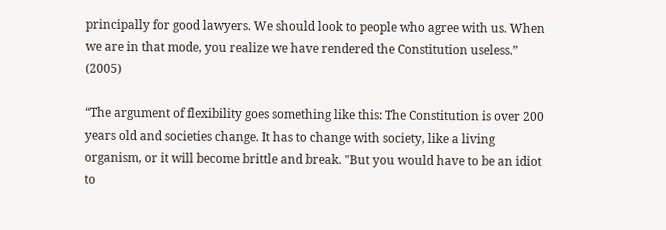principally for good lawyers. We should look to people who agree with us. When we are in that mode, you realize we have rendered the Constitution useless.” (2005)

“The argument of flexibility goes something like this: The Constitution is over 200 years old and societies change. It has to change with society, like a living organism, or it will become brittle and break. "But you would have to be an idiot to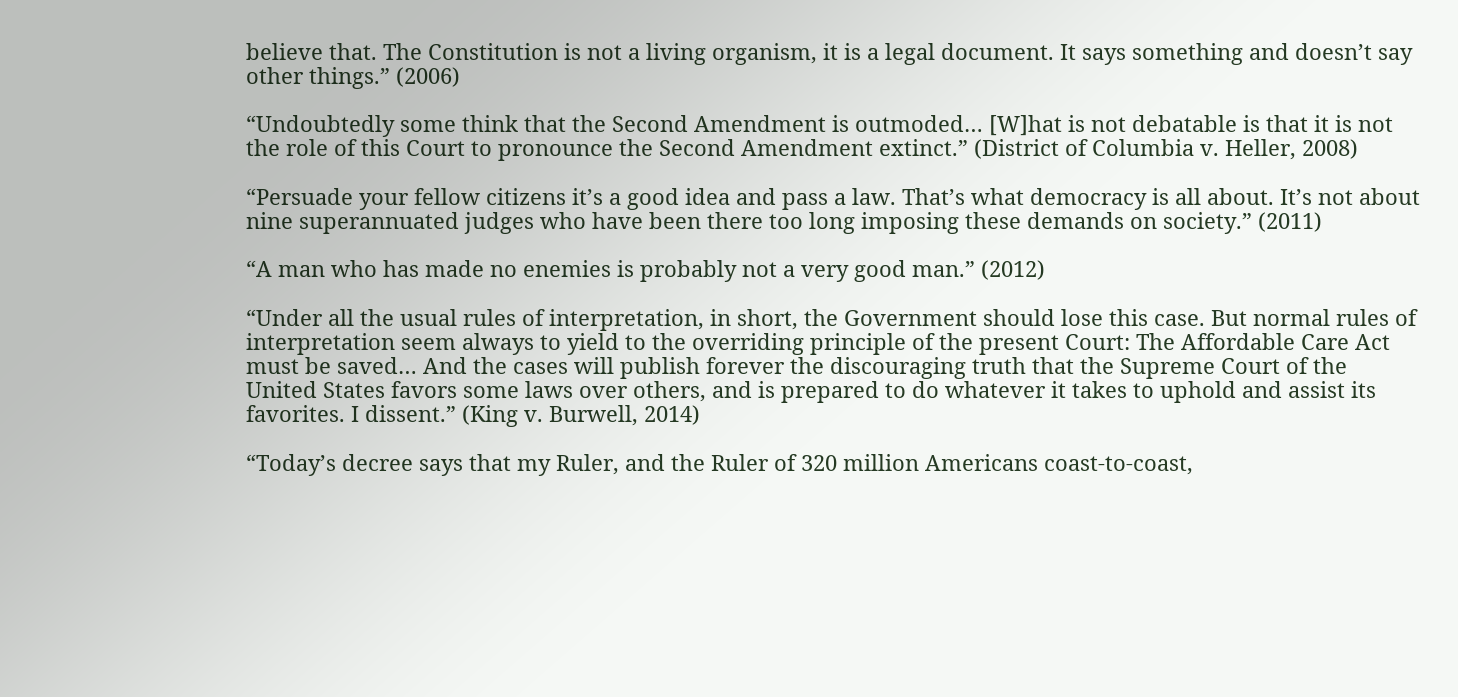believe that. The Constitution is not a living organism, it is a legal document. It says something and doesn’t say other things.” (2006)

“Undoubtedly some think that the Second Amendment is outmoded… [W]hat is not debatable is that it is not the role of this Court to pronounce the Second Amendment extinct.” (District of Columbia v. Heller, 2008)

“Persuade your fellow citizens it’s a good idea and pass a law. That’s what democracy is all about. It’s not about nine superannuated judges who have been there too long imposing these demands on society.” (2011)

“A man who has made no enemies is probably not a very good man.” (2012)

“Under all the usual rules of interpretation, in short, the Government should lose this case. But normal rules of interpretation seem always to yield to the overriding principle of the present Court: The Affordable Care Act must be saved… And the cases will publish forever the discouraging truth that the Supreme Court of the United States favors some laws over others, and is prepared to do whatever it takes to uphold and assist its favorites. I dissent.” (King v. Burwell, 2014)

“Today’s decree says that my Ruler, and the Ruler of 320 million Americans coast-to-coast,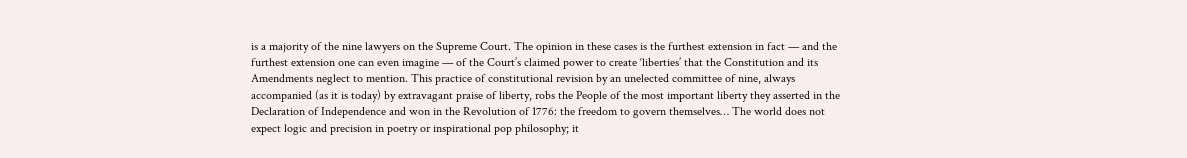is a majority of the nine lawyers on the Supreme Court. The opinion in these cases is the furthest extension in fact — and the furthest extension one can even imagine — of the Court’s claimed power to create ‘liberties’ that the Constitution and its Amendments neglect to mention. This practice of constitutional revision by an unelected committee of nine, always accompanied (as it is today) by extravagant praise of liberty, robs the People of the most important liberty they asserted in the Declaration of Independence and won in the Revolution of 1776: the freedom to govern themselves… The world does not expect logic and precision in poetry or inspirational pop philosophy; it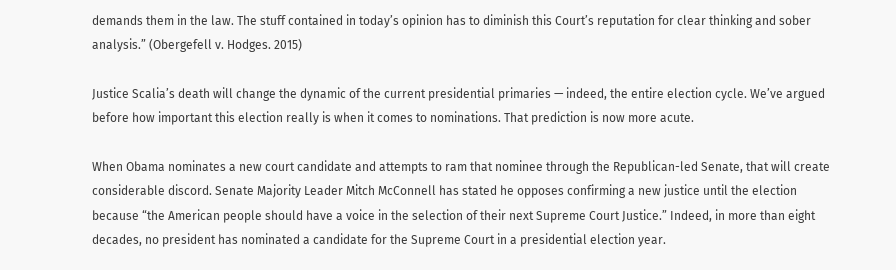demands them in the law. The stuff contained in today’s opinion has to diminish this Court’s reputation for clear thinking and sober analysis.” (Obergefell v. Hodges. 2015)

Justice Scalia’s death will change the dynamic of the current presidential primaries — indeed, the entire election cycle. We’ve argued before how important this election really is when it comes to nominations. That prediction is now more acute.

When Obama nominates a new court candidate and attempts to ram that nominee through the Republican-led Senate, that will create considerable discord. Senate Majority Leader Mitch McConnell has stated he opposes confirming a new justice until the election because “the American people should have a voice in the selection of their next Supreme Court Justice.” Indeed, in more than eight decades, no president has nominated a candidate for the Supreme Court in a presidential election year.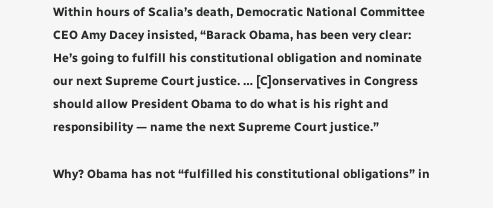Within hours of Scalia’s death, Democratic National Committee CEO Amy Dacey insisted, “Barack Obama, has been very clear: He’s going to fulfill his constitutional obligation and nominate our next Supreme Court justice. … [C]onservatives in Congress should allow President Obama to do what is his right and responsibility — name the next Supreme Court justice.”

Why? Obama has not “fulfilled his constitutional obligations” in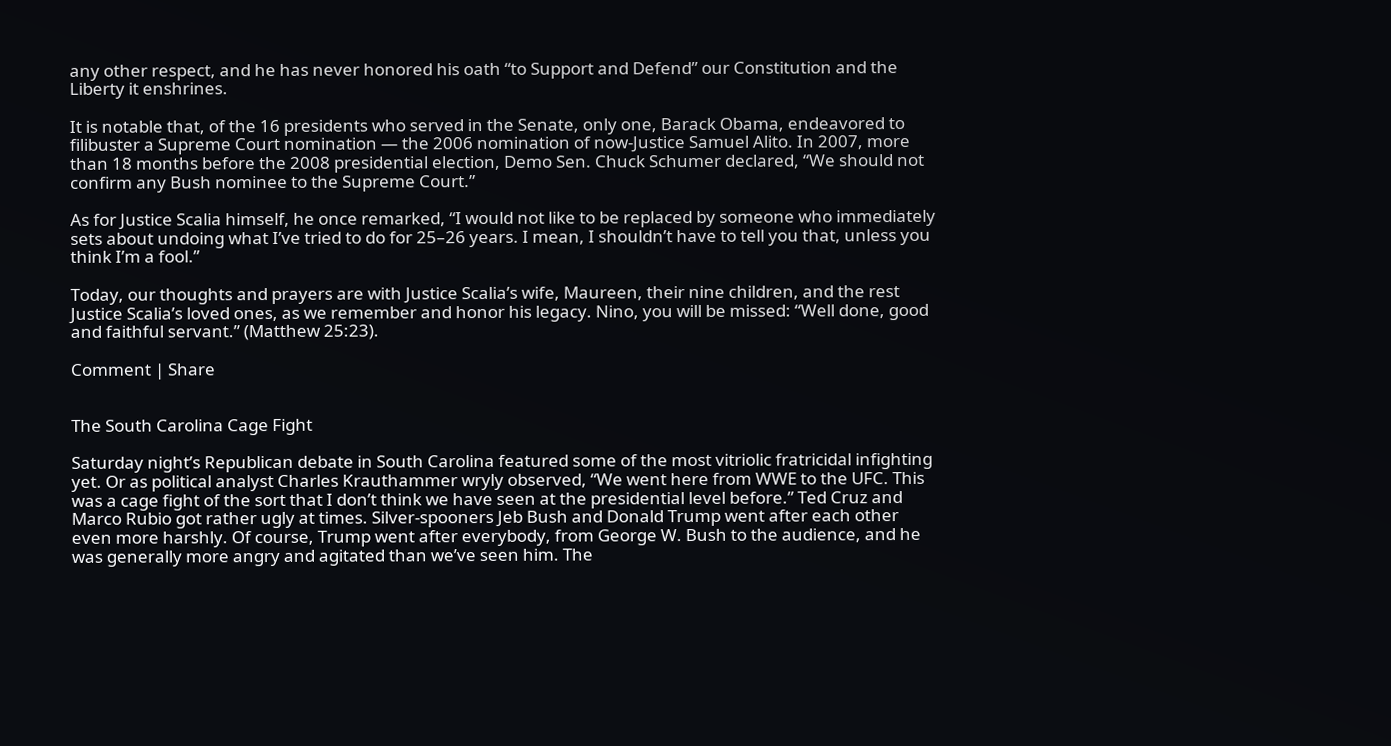any other respect, and he has never honored his oath “to Support and Defend” our Constitution and the Liberty it enshrines.

It is notable that, of the 16 presidents who served in the Senate, only one, Barack Obama, endeavored to filibuster a Supreme Court nomination — the 2006 nomination of now-Justice Samuel Alito. In 2007, more than 18 months before the 2008 presidential election, Demo Sen. Chuck Schumer declared, “We should not confirm any Bush nominee to the Supreme Court.”

As for Justice Scalia himself, he once remarked, “I would not like to be replaced by someone who immediately sets about undoing what I’ve tried to do for 25–26 years. I mean, I shouldn’t have to tell you that, unless you think I’m a fool.”

Today, our thoughts and prayers are with Justice Scalia’s wife, Maureen, their nine children, and the rest Justice Scalia’s loved ones, as we remember and honor his legacy. Nino, you will be missed: “Well done, good and faithful servant.” (Matthew 25:23).

Comment | Share


The South Carolina Cage Fight

Saturday night’s Republican debate in South Carolina featured some of the most vitriolic fratricidal infighting yet. Or as political analyst Charles Krauthammer wryly observed, “We went here from WWE to the UFC. This was a cage fight of the sort that I don’t think we have seen at the presidential level before.” Ted Cruz and Marco Rubio got rather ugly at times. Silver-spooners Jeb Bush and Donald Trump went after each other even more harshly. Of course, Trump went after everybody, from George W. Bush to the audience, and he was generally more angry and agitated than we’ve seen him. The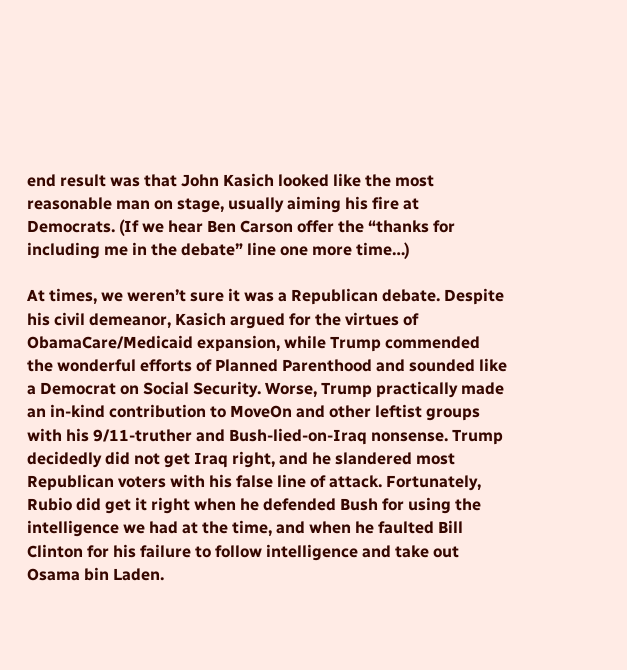end result was that John Kasich looked like the most reasonable man on stage, usually aiming his fire at Democrats. (If we hear Ben Carson offer the “thanks for including me in the debate” line one more time…)

At times, we weren’t sure it was a Republican debate. Despite his civil demeanor, Kasich argued for the virtues of ObamaCare/Medicaid expansion, while Trump commended the wonderful efforts of Planned Parenthood and sounded like a Democrat on Social Security. Worse, Trump practically made an in-kind contribution to MoveOn and other leftist groups with his 9/11-truther and Bush-lied-on-Iraq nonsense. Trump decidedly did not get Iraq right, and he slandered most Republican voters with his false line of attack. Fortunately, Rubio did get it right when he defended Bush for using the intelligence we had at the time, and when he faulted Bill Clinton for his failure to follow intelligence and take out Osama bin Laden.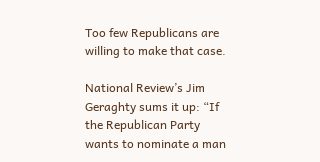Too few Republicans are willing to make that case.

National Review’s Jim Geraghty sums it up: “If the Republican Party wants to nominate a man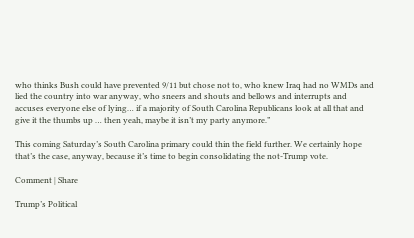who thinks Bush could have prevented 9/11 but chose not to, who knew Iraq had no WMDs and lied the country into war anyway, who sneers and shouts and bellows and interrupts and accuses everyone else of lying… if a majority of South Carolina Republicans look at all that and give it the thumbs up … then yeah, maybe it isn’t my party anymore.”

This coming Saturday’s South Carolina primary could thin the field further. We certainly hope that’s the case, anyway, because it’s time to begin consolidating the not-Trump vote.

Comment | Share

Trump’s Political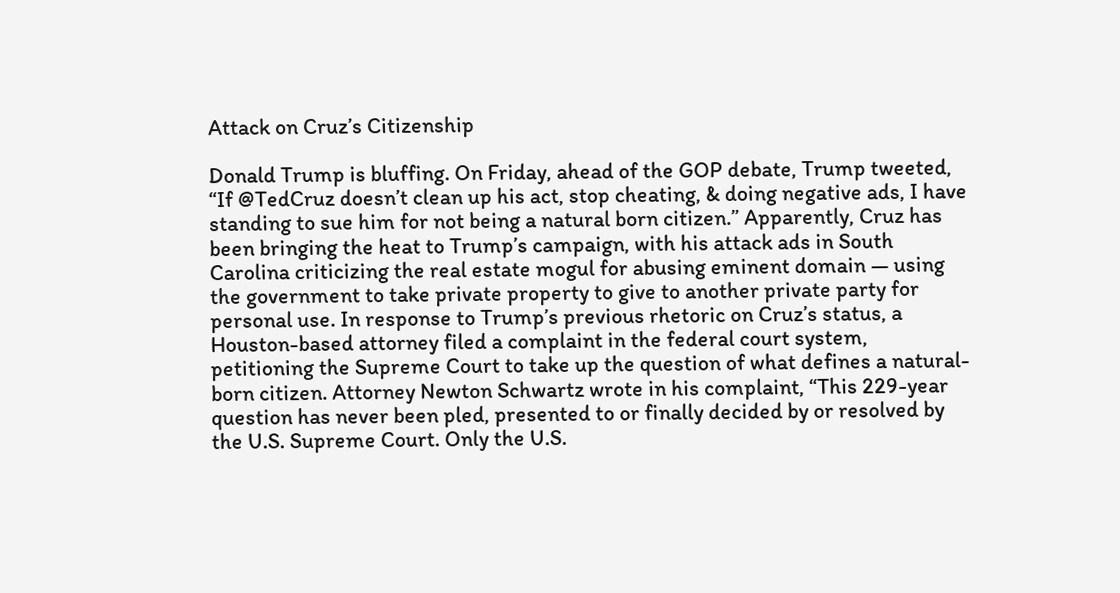Attack on Cruz’s Citizenship

Donald Trump is bluffing. On Friday, ahead of the GOP debate, Trump tweeted, “If @TedCruz doesn’t clean up his act, stop cheating, & doing negative ads, I have standing to sue him for not being a natural born citizen.” Apparently, Cruz has been bringing the heat to Trump’s campaign, with his attack ads in South Carolina criticizing the real estate mogul for abusing eminent domain — using the government to take private property to give to another private party for personal use. In response to Trump’s previous rhetoric on Cruz’s status, a Houston-based attorney filed a complaint in the federal court system, petitioning the Supreme Court to take up the question of what defines a natural-born citizen. Attorney Newton Schwartz wrote in his complaint, “This 229-year question has never been pled, presented to or finally decided by or resolved by the U.S. Supreme Court. Only the U.S.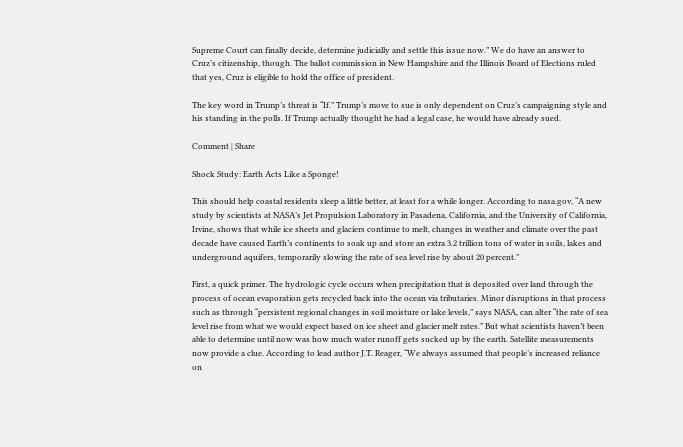Supreme Court can finally decide, determine judicially and settle this issue now.” We do have an answer to Cruz’s citizenship, though. The ballot commission in New Hampshire and the Illinois Board of Elections ruled that yes, Cruz is eligible to hold the office of president.

The key word in Trump’s threat is “If.” Trump’s move to sue is only dependent on Cruz’s campaigning style and his standing in the polls. If Trump actually thought he had a legal case, he would have already sued.

Comment | Share

Shock Study: Earth Acts Like a Sponge!

This should help coastal residents sleep a little better, at least for a while longer. According to nasa.gov, “A new study by scientists at NASA’s Jet Propulsion Laboratory in Pasadena, California, and the University of California, Irvine, shows that while ice sheets and glaciers continue to melt, changes in weather and climate over the past decade have caused Earth’s continents to soak up and store an extra 3.2 trillion tons of water in soils, lakes and underground aquifers, temporarily slowing the rate of sea level rise by about 20 percent.”

First, a quick primer. The hydrologic cycle occurs when precipitation that is deposited over land through the process of ocean evaporation gets recycled back into the ocean via tributaries. Minor disruptions in that process such as through “persistent regional changes in soil moisture or lake levels,” says NASA, can alter “the rate of sea level rise from what we would expect based on ice sheet and glacier melt rates.” But what scientists haven’t been able to determine until now was how much water runoff gets sucked up by the earth. Satellite measurements now provide a clue. According to lead author J.T. Reager, “We always assumed that people’s increased reliance on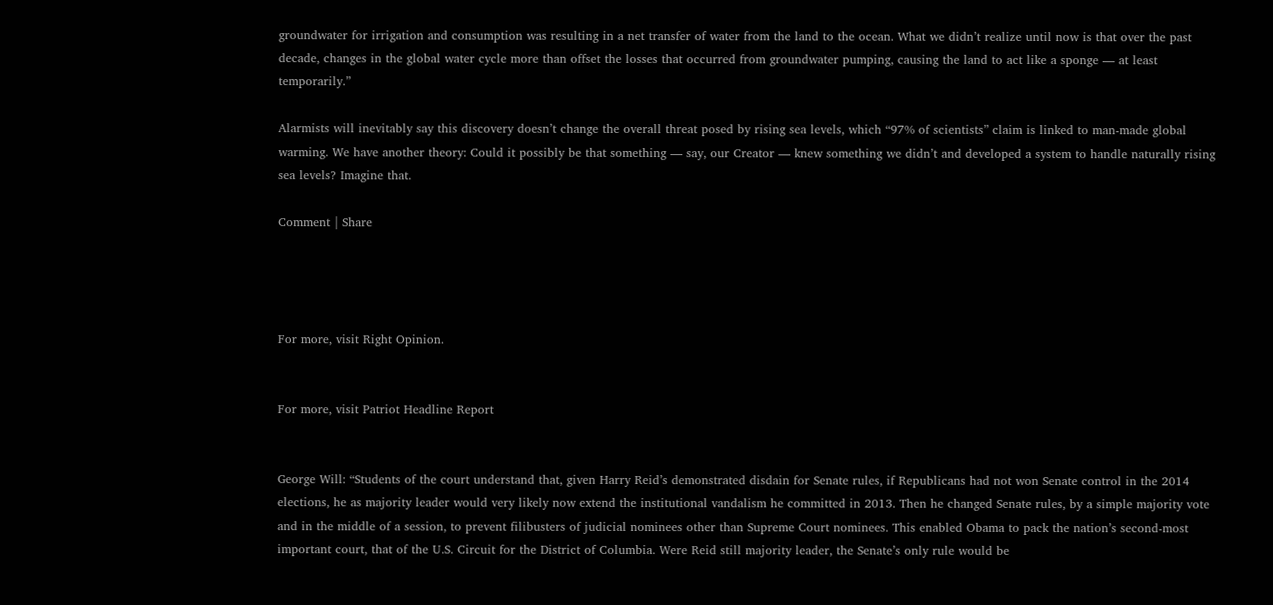groundwater for irrigation and consumption was resulting in a net transfer of water from the land to the ocean. What we didn’t realize until now is that over the past decade, changes in the global water cycle more than offset the losses that occurred from groundwater pumping, causing the land to act like a sponge — at least temporarily.”

Alarmists will inevitably say this discovery doesn’t change the overall threat posed by rising sea levels, which “97% of scientists” claim is linked to man-made global warming. We have another theory: Could it possibly be that something — say, our Creator — knew something we didn’t and developed a system to handle naturally rising sea levels? Imagine that.

Comment | Share




For more, visit Right Opinion.


For more, visit Patriot Headline Report


George Will: “Students of the court understand that, given Harry Reid’s demonstrated disdain for Senate rules, if Republicans had not won Senate control in the 2014 elections, he as majority leader would very likely now extend the institutional vandalism he committed in 2013. Then he changed Senate rules, by a simple majority vote and in the middle of a session, to prevent filibusters of judicial nominees other than Supreme Court nominees. This enabled Obama to pack the nation’s second-most important court, that of the U.S. Circuit for the District of Columbia. Were Reid still majority leader, the Senate’s only rule would be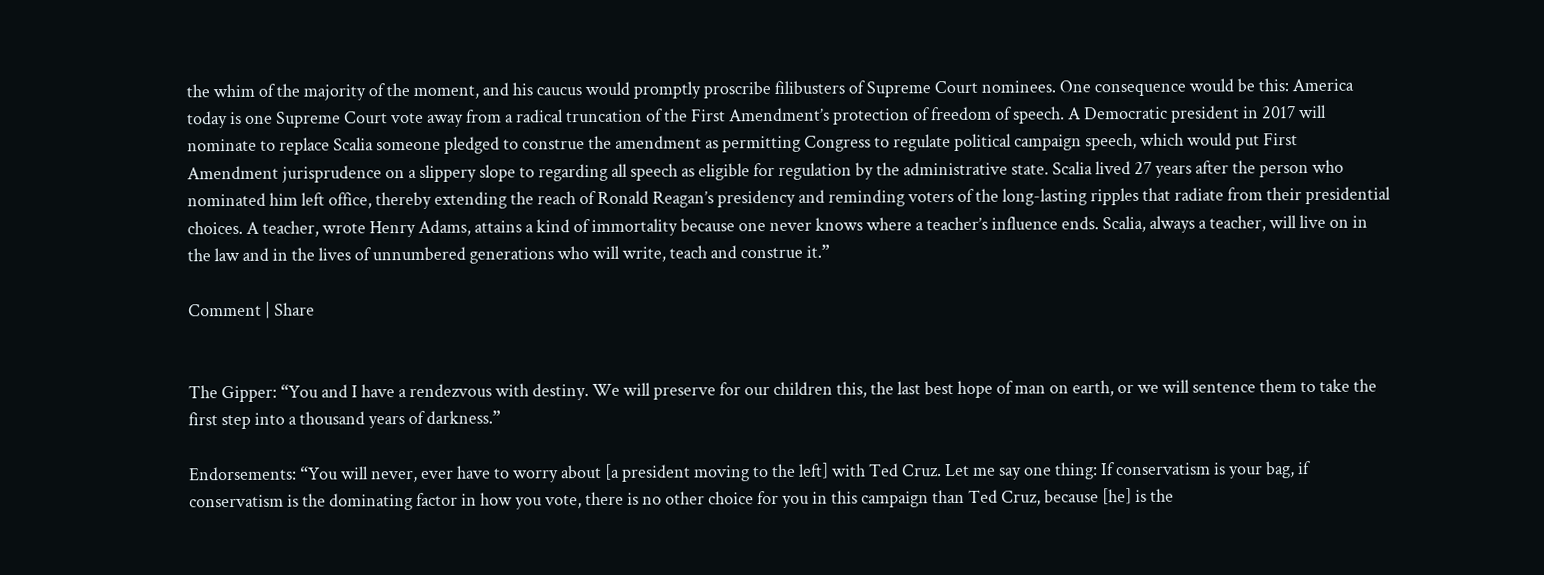the whim of the majority of the moment, and his caucus would promptly proscribe filibusters of Supreme Court nominees. One consequence would be this: America today is one Supreme Court vote away from a radical truncation of the First Amendment’s protection of freedom of speech. A Democratic president in 2017 will nominate to replace Scalia someone pledged to construe the amendment as permitting Congress to regulate political campaign speech, which would put First Amendment jurisprudence on a slippery slope to regarding all speech as eligible for regulation by the administrative state. Scalia lived 27 years after the person who nominated him left office, thereby extending the reach of Ronald Reagan’s presidency and reminding voters of the long-lasting ripples that radiate from their presidential choices. A teacher, wrote Henry Adams, attains a kind of immortality because one never knows where a teacher’s influence ends. Scalia, always a teacher, will live on in the law and in the lives of unnumbered generations who will write, teach and construe it.”

Comment | Share


The Gipper: “You and I have a rendezvous with destiny. We will preserve for our children this, the last best hope of man on earth, or we will sentence them to take the first step into a thousand years of darkness.”

Endorsements: “You will never, ever have to worry about [a president moving to the left] with Ted Cruz. Let me say one thing: If conservatism is your bag, if conservatism is the dominating factor in how you vote, there is no other choice for you in this campaign than Ted Cruz, because [he] is the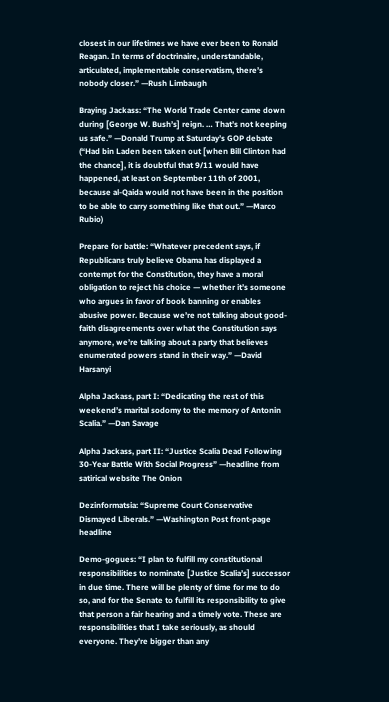closest in our lifetimes we have ever been to Ronald Reagan. In terms of doctrinaire, understandable, articulated, implementable conservatism, there’s nobody closer.” —Rush Limbaugh

Braying Jackass: “The World Trade Center came down during [George W. Bush’s] reign. … That’s not keeping us safe.” —Donald Trump at Saturday’s GOP debate (“Had bin Laden been taken out [when Bill Clinton had the chance], it is doubtful that 9/11 would have happened, at least on September 11th of 2001, because al-Qaida would not have been in the position to be able to carry something like that out.” —Marco Rubio)

Prepare for battle: “Whatever precedent says, if Republicans truly believe Obama has displayed a contempt for the Constitution, they have a moral obligation to reject his choice — whether it’s someone who argues in favor of book banning or enables abusive power. Because we’re not talking about good-faith disagreements over what the Constitution says anymore, we’re talking about a party that believes enumerated powers stand in their way.” —David Harsanyi

Alpha Jackass, part I: “Dedicating the rest of this weekend’s marital sodomy to the memory of Antonin Scalia.” —Dan Savage

Alpha Jackass, part II: “Justice Scalia Dead Following 30-Year Battle With Social Progress” —headline from satirical website The Onion

Dezinformatsia: “Supreme Court Conservative Dismayed Liberals.” —Washington Post front-page headline

Demo-gogues: “I plan to fulfill my constitutional responsibilities to nominate [Justice Scalia’s] successor in due time. There will be plenty of time for me to do so, and for the Senate to fulfill its responsibility to give that person a fair hearing and a timely vote. These are responsibilities that I take seriously, as should everyone. They’re bigger than any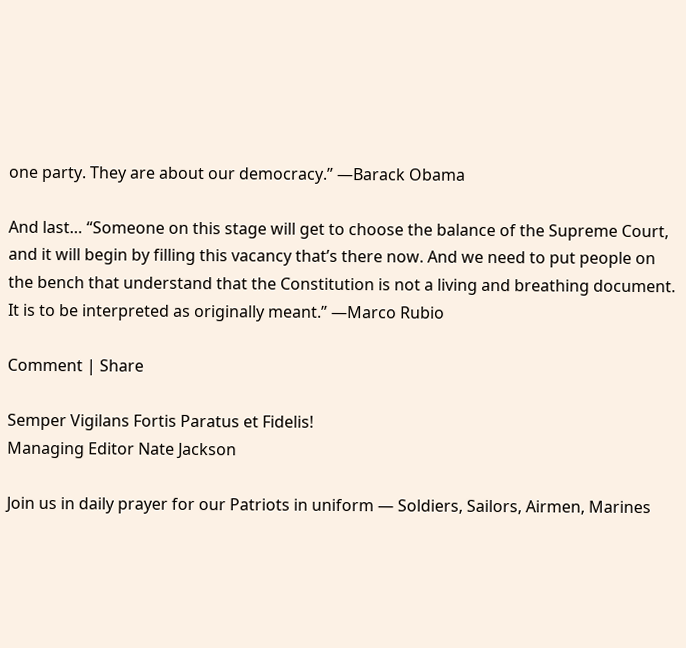one party. They are about our democracy.” —Barack Obama

And last… “Someone on this stage will get to choose the balance of the Supreme Court, and it will begin by filling this vacancy that’s there now. And we need to put people on the bench that understand that the Constitution is not a living and breathing document. It is to be interpreted as originally meant.” —Marco Rubio

Comment | Share

Semper Vigilans Fortis Paratus et Fidelis!
Managing Editor Nate Jackson

Join us in daily prayer for our Patriots in uniform — Soldiers, Sailors, Airmen, Marines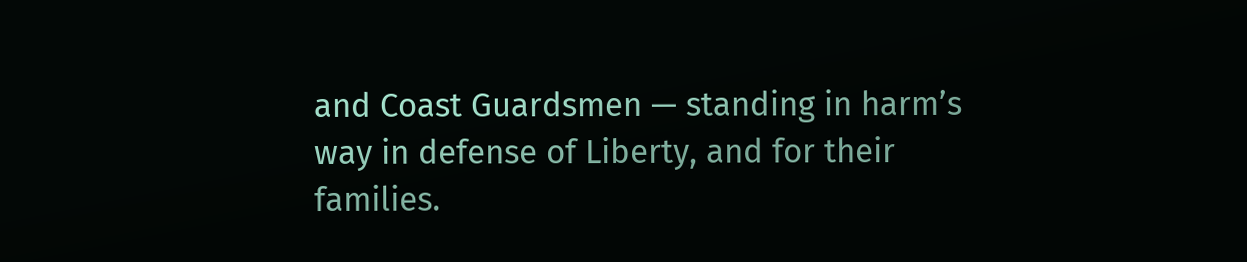and Coast Guardsmen — standing in harm’s way in defense of Liberty, and for their families.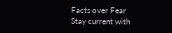Facts over Fear
Stay current with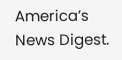America’s News Digest.